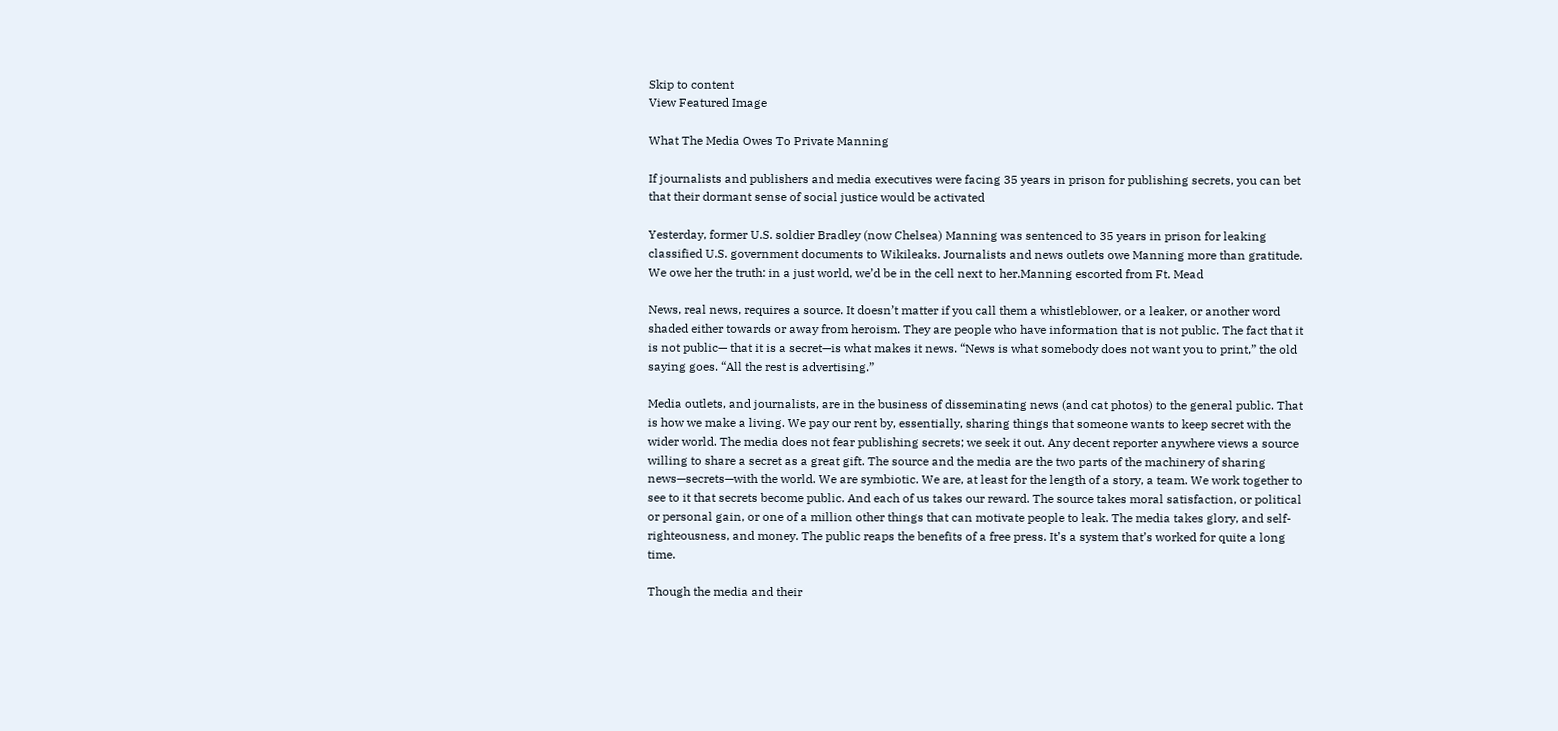Skip to content
View Featured Image

What The Media Owes To Private Manning

If journalists and publishers and media executives were facing 35 years in prison for publishing secrets, you can bet that their dormant sense of social justice would be activated

Yesterday, former U.S. soldier Bradley (now Chelsea) Manning was sentenced to 35 years in prison for leaking classified U.S. government documents to Wikileaks. Journalists and news outlets owe Manning more than gratitude. We owe her the truth: in a just world, we’d be in the cell next to her.Manning escorted from Ft. Mead

News, real news, requires a source. It doesn’t matter if you call them a whistleblower, or a leaker, or another word shaded either towards or away from heroism. They are people who have information that is not public. The fact that it is not public— that it is a secret—is what makes it news. “News is what somebody does not want you to print,” the old saying goes. “All the rest is advertising.”

Media outlets, and journalists, are in the business of disseminating news (and cat photos) to the general public. That is how we make a living. We pay our rent by, essentially, sharing things that someone wants to keep secret with the wider world. The media does not fear publishing secrets; we seek it out. Any decent reporter anywhere views a source willing to share a secret as a great gift. The source and the media are the two parts of the machinery of sharing news—secrets—with the world. We are symbiotic. We are, at least for the length of a story, a team. We work together to see to it that secrets become public. And each of us takes our reward. The source takes moral satisfaction, or political or personal gain, or one of a million other things that can motivate people to leak. The media takes glory, and self-righteousness, and money. The public reaps the benefits of a free press. It’s a system that’s worked for quite a long time.

Though the media and their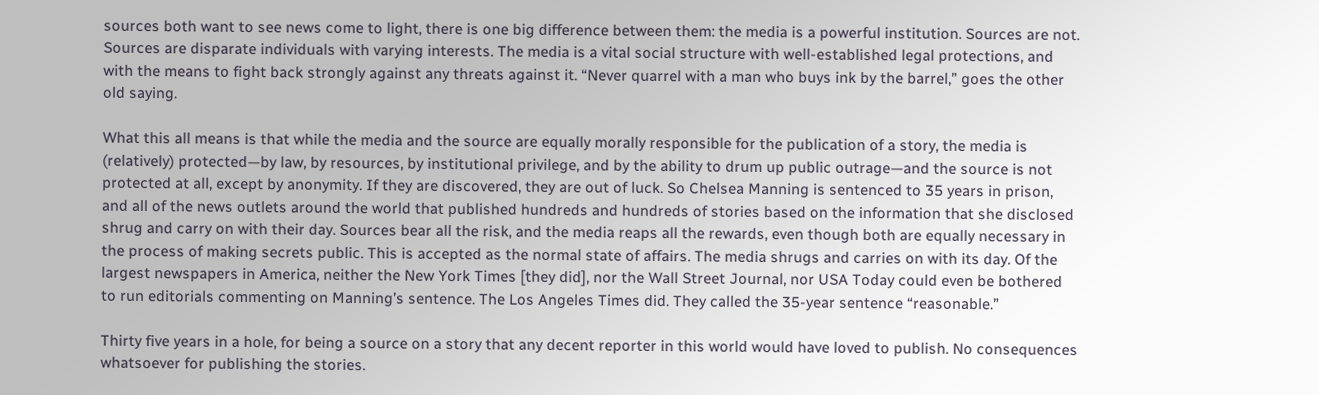sources both want to see news come to light, there is one big difference between them: the media is a powerful institution. Sources are not. Sources are disparate individuals with varying interests. The media is a vital social structure with well-established legal protections, and with the means to fight back strongly against any threats against it. “Never quarrel with a man who buys ink by the barrel,” goes the other old saying.

What this all means is that while the media and the source are equally morally responsible for the publication of a story, the media is (relatively) protected—by law, by resources, by institutional privilege, and by the ability to drum up public outrage—and the source is not protected at all, except by anonymity. If they are discovered, they are out of luck. So Chelsea Manning is sentenced to 35 years in prison, and all of the news outlets around the world that published hundreds and hundreds of stories based on the information that she disclosed shrug and carry on with their day. Sources bear all the risk, and the media reaps all the rewards, even though both are equally necessary in the process of making secrets public. This is accepted as the normal state of affairs. The media shrugs and carries on with its day. Of the largest newspapers in America, neither the New York Times [they did], nor the Wall Street Journal, nor USA Today could even be bothered to run editorials commenting on Manning’s sentence. The Los Angeles Times did. They called the 35-year sentence “reasonable.”

Thirty five years in a hole, for being a source on a story that any decent reporter in this world would have loved to publish. No consequences whatsoever for publishing the stories.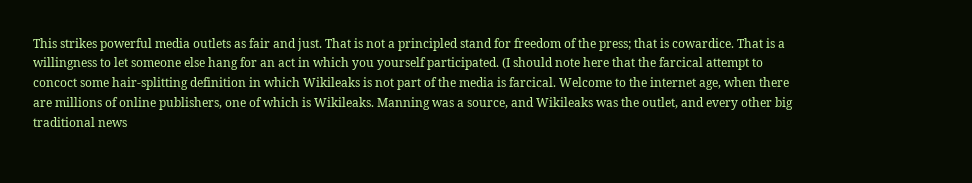This strikes powerful media outlets as fair and just. That is not a principled stand for freedom of the press; that is cowardice. That is a willingness to let someone else hang for an act in which you yourself participated. (I should note here that the farcical attempt to concoct some hair-splitting definition in which Wikileaks is not part of the media is farcical. Welcome to the internet age, when there are millions of online publishers, one of which is Wikileaks. Manning was a source, and Wikileaks was the outlet, and every other big traditional news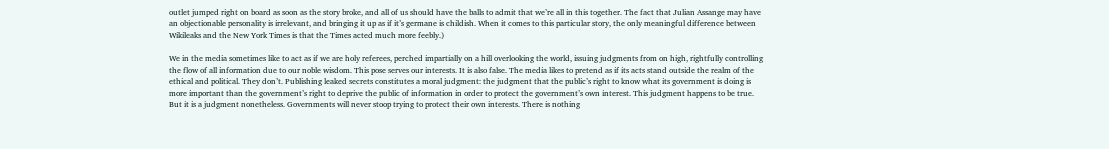outlet jumped right on board as soon as the story broke, and all of us should have the balls to admit that we’re all in this together. The fact that Julian Assange may have an objectionable personality is irrelevant, and bringing it up as if it’s germane is childish. When it comes to this particular story, the only meaningful difference between Wikileaks and the New York Times is that the Times acted much more feebly.)

We in the media sometimes like to act as if we are holy referees, perched impartially on a hill overlooking the world, issuing judgments from on high, rightfully controlling the flow of all information due to our noble wisdom. This pose serves our interests. It is also false. The media likes to pretend as if its acts stand outside the realm of the ethical and political. They don’t. Publishing leaked secrets constitutes a moral judgment: the judgment that the public’s right to know what its government is doing is more important than the government’s right to deprive the public of information in order to protect the government’s own interest. This judgment happens to be true. But it is a judgment nonetheless. Governments will never stoop trying to protect their own interests. There is nothing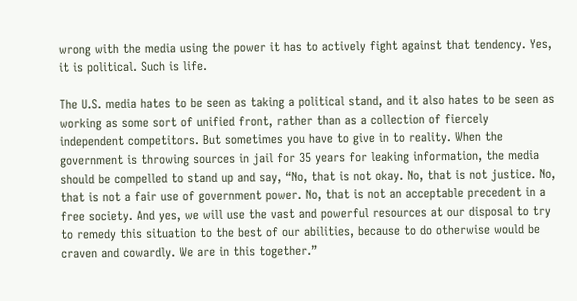wrong with the media using the power it has to actively fight against that tendency. Yes, it is political. Such is life.

The U.S. media hates to be seen as taking a political stand, and it also hates to be seen as working as some sort of unified front, rather than as a collection of fiercely independent competitors. But sometimes you have to give in to reality. When the government is throwing sources in jail for 35 years for leaking information, the media should be compelled to stand up and say, “No, that is not okay. No, that is not justice. No, that is not a fair use of government power. No, that is not an acceptable precedent in a free society. And yes, we will use the vast and powerful resources at our disposal to try to remedy this situation to the best of our abilities, because to do otherwise would be craven and cowardly. We are in this together.”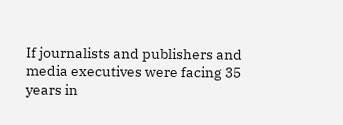If journalists and publishers and media executives were facing 35 years in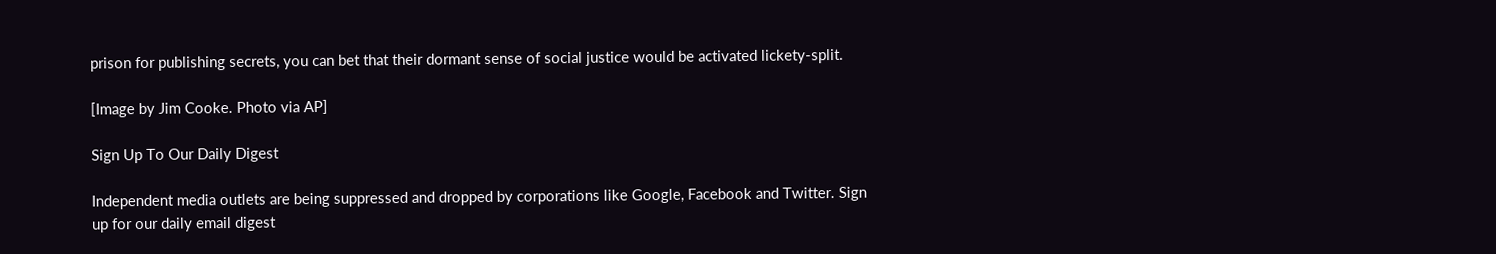prison for publishing secrets, you can bet that their dormant sense of social justice would be activated lickety-split.

[Image by Jim Cooke. Photo via AP]

Sign Up To Our Daily Digest

Independent media outlets are being suppressed and dropped by corporations like Google, Facebook and Twitter. Sign up for our daily email digest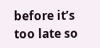before it’s too late so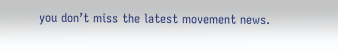you don’t miss the latest movement news.